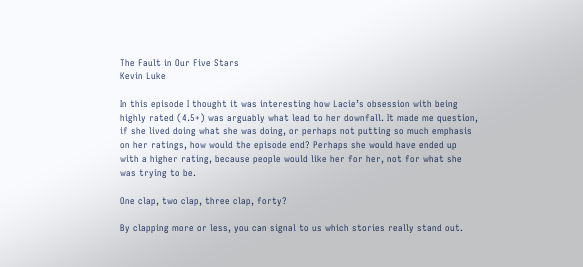The Fault in Our Five Stars
Kevin Luke

In this episode I thought it was interesting how Lacie’s obsession with being highly rated (4.5+) was arguably what lead to her downfall. It made me question, if she lived doing what she was doing, or perhaps not putting so much emphasis on her ratings, how would the episode end? Perhaps she would have ended up with a higher rating, because people would like her for her, not for what she was trying to be.

One clap, two clap, three clap, forty?

By clapping more or less, you can signal to us which stories really stand out.